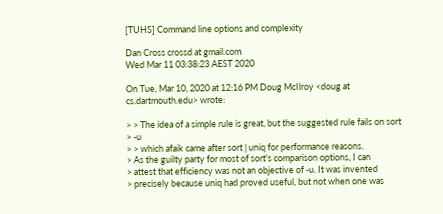[TUHS] Command line options and complexity

Dan Cross crossd at gmail.com
Wed Mar 11 03:38:23 AEST 2020

On Tue, Mar 10, 2020 at 12:16 PM Doug McIlroy <doug at cs.dartmouth.edu> wrote:

> > The idea of a simple rule is great, but the suggested rule fails on sort
> -u
> > which afaik came after sort | uniq for performance reasons.
> As the guilty party for most of sort's comparison options, I can
> attest that efficiency was not an objective of -u. It was invented
> precisely because uniq had proved useful, but not when one was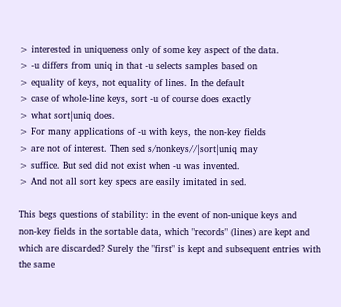> interested in uniqueness only of some key aspect of the data.
> -u differs from uniq in that -u selects samples based on
> equality of keys, not equality of lines. In the default
> case of whole-line keys, sort -u of course does exactly
> what sort|uniq does.
> For many applications of -u with keys, the non-key fields
> are not of interest. Then sed s/nonkeys//|sort|uniq may
> suffice. But sed did not exist when -u was invented.
> And not all sort key specs are easily imitated in sed.

This begs questions of stability: in the event of non-unique keys and
non-key fields in the sortable data, which "records" (lines) are kept and
which are discarded? Surely the "first" is kept and subsequent entries with
the same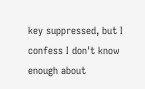key suppressed, but I confess I don't know enough about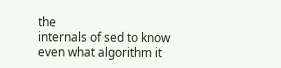the
internals of sed to know even what algorithm it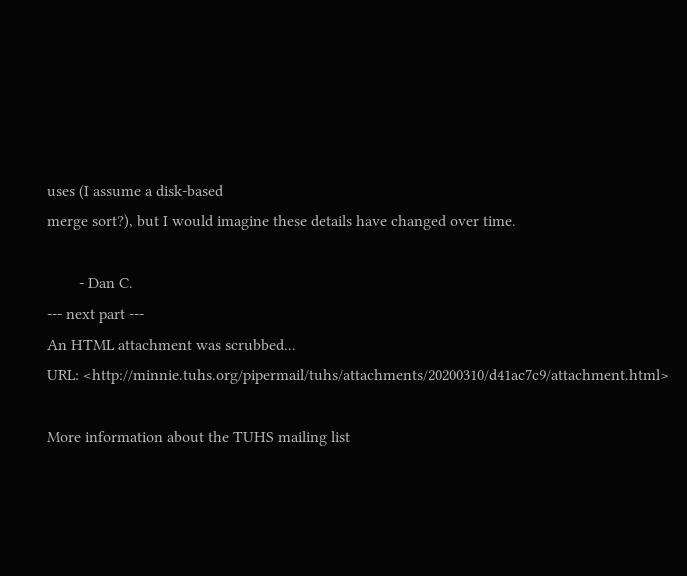uses (I assume a disk-based
merge sort?), but I would imagine these details have changed over time.

        - Dan C.
--- next part ---
An HTML attachment was scrubbed...
URL: <http://minnie.tuhs.org/pipermail/tuhs/attachments/20200310/d41ac7c9/attachment.html>

More information about the TUHS mailing list